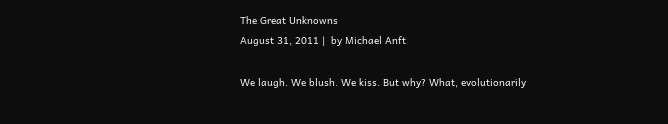The Great Unknowns
August 31, 2011 |  by Michael Anft

We laugh. We blush. We kiss. But why? What, evolutionarily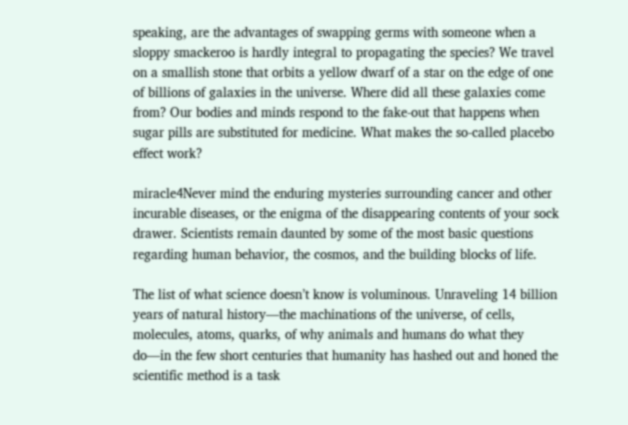speaking, are the advantages of swapping germs with someone when a sloppy smackeroo is hardly integral to propagating the species? We travel on a smallish stone that orbits a yellow dwarf of a star on the edge of one of billions of galaxies in the universe. Where did all these galaxies come from? Our bodies and minds respond to the fake-out that happens when sugar pills are substituted for medicine. What makes the so-called placebo effect work?

miracle4Never mind the enduring mysteries surrounding cancer and other incurable diseases, or the enigma of the disappearing contents of your sock drawer. Scientists remain daunted by some of the most basic questions regarding human behavior, the cosmos, and the building blocks of life.

The list of what science doesn’t know is voluminous. Unraveling 14 billion years of natural history—the machinations of the universe, of cells, molecules, atoms, quarks, of why animals and humans do what they do—in the few short centuries that humanity has hashed out and honed the scientific method is a task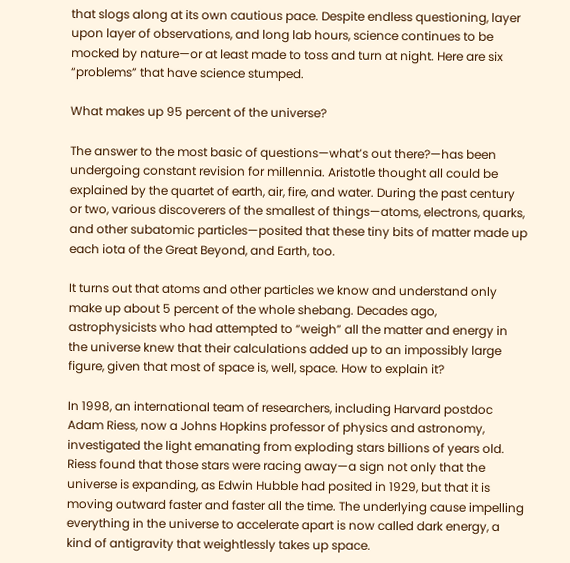that slogs along at its own cautious pace. Despite endless questioning, layer upon layer of observations, and long lab hours, science continues to be mocked by nature—or at least made to toss and turn at night. Here are six “problems” that have science stumped.

What makes up 95 percent of the universe?

The answer to the most basic of questions—what’s out there?—has been undergoing constant revision for millennia. Aristotle thought all could be explained by the quartet of earth, air, fire, and water. During the past century or two, various discoverers of the smallest of things—atoms, electrons, quarks, and other subatomic particles—posited that these tiny bits of matter made up each iota of the Great Beyond, and Earth, too.

It turns out that atoms and other particles we know and understand only make up about 5 percent of the whole shebang. Decades ago, astrophysicists who had attempted to “weigh” all the matter and energy in the universe knew that their calculations added up to an impossibly large figure, given that most of space is, well, space. How to explain it?

In 1998, an international team of researchers, including Harvard postdoc Adam Riess, now a Johns Hopkins professor of physics and astronomy, investigated the light emanating from exploding stars billions of years old. Riess found that those stars were racing away—a sign not only that the universe is expanding, as Edwin Hubble had posited in 1929, but that it is moving outward faster and faster all the time. The underlying cause impelling everything in the universe to accelerate apart is now called dark energy, a kind of antigravity that weightlessly takes up space.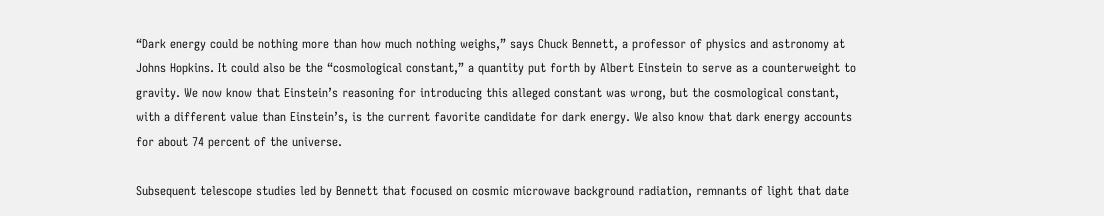“Dark energy could be nothing more than how much nothing weighs,” says Chuck Bennett, a professor of physics and astronomy at Johns Hopkins. It could also be the “cosmological constant,” a quantity put forth by Albert Einstein to serve as a counterweight to gravity. We now know that Einstein’s reasoning for introducing this alleged constant was wrong, but the cosmological constant, with a different value than Einstein’s, is the current favorite candidate for dark energy. We also know that dark energy accounts for about 74 percent of the universe.

Subsequent telescope studies led by Bennett that focused on cosmic microwave background radiation, remnants of light that date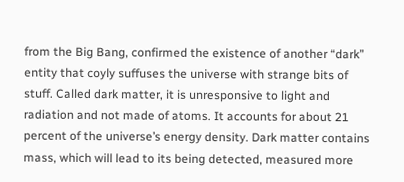from the Big Bang, confirmed the existence of another “dark” entity that coyly suffuses the universe with strange bits of stuff. Called dark matter, it is unresponsive to light and radiation and not made of atoms. It accounts for about 21 percent of the universe’s energy density. Dark matter contains mass, which will lead to its being detected, measured more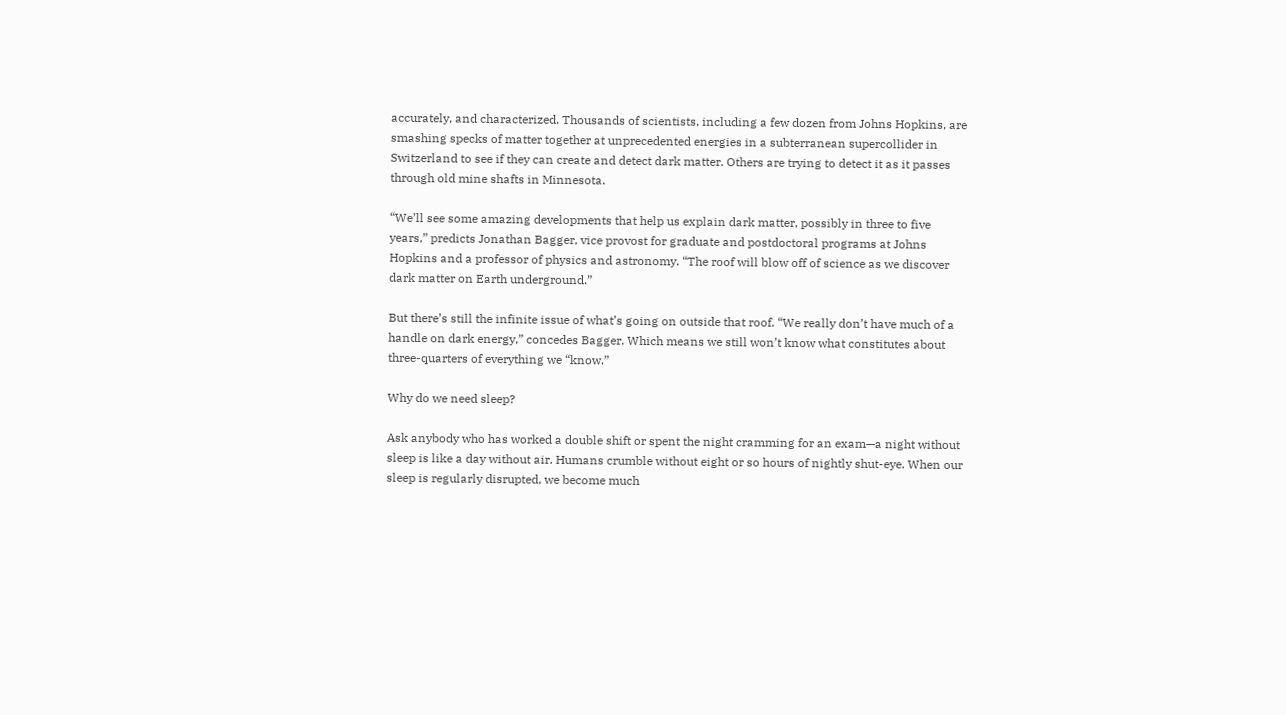accurately, and characterized. Thousands of scientists, including a few dozen from Johns Hopkins, are smashing specks of matter together at unprecedented energies in a subterranean supercollider in Switzerland to see if they can create and detect dark matter. Others are trying to detect it as it passes through old mine shafts in Minnesota.

“We’ll see some amazing developments that help us explain dark matter, possibly in three to five years,” predicts Jonathan Bagger, vice provost for graduate and postdoctoral programs at Johns Hopkins and a professor of physics and astronomy. “The roof will blow off of science as we discover dark matter on Earth underground.”

But there’s still the infinite issue of what’s going on outside that roof. “We really don’t have much of a handle on dark energy,” concedes Bagger. Which means we still won’t know what constitutes about three-quarters of everything we “know.”

Why do we need sleep?

Ask anybody who has worked a double shift or spent the night cramming for an exam—a night without sleep is like a day without air. Humans crumble without eight or so hours of nightly shut-eye. When our sleep is regularly disrupted, we become much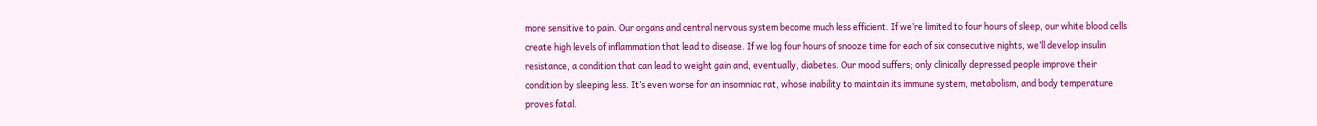more sensitive to pain. Our organs and central nervous system become much less efficient. If we’re limited to four hours of sleep, our white blood cells create high levels of inflammation that lead to disease. If we log four hours of snooze time for each of six consecutive nights, we’ll develop insulin resistance, a condition that can lead to weight gain and, eventually, diabetes. Our mood suffers; only clinically depressed people improve their condition by sleeping less. It’s even worse for an insomniac rat, whose inability to maintain its immune system, metabolism, and body temperature proves fatal.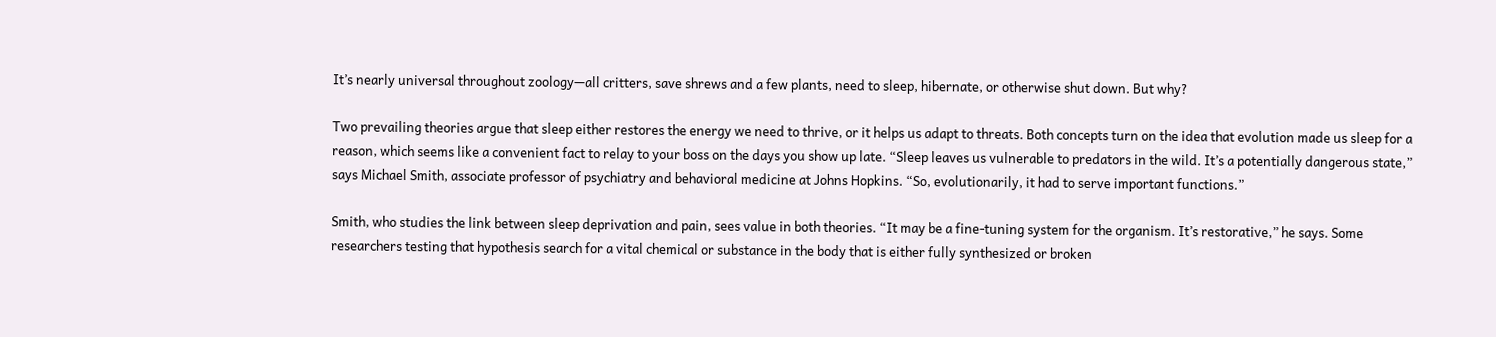It’s nearly universal throughout zoology—all critters, save shrews and a few plants, need to sleep, hibernate, or otherwise shut down. But why?

Two prevailing theories argue that sleep either restores the energy we need to thrive, or it helps us adapt to threats. Both concepts turn on the idea that evolution made us sleep for a reason, which seems like a convenient fact to relay to your boss on the days you show up late. “Sleep leaves us vulnerable to predators in the wild. It’s a potentially dangerous state,” says Michael Smith, associate professor of psychiatry and behavioral medicine at Johns Hopkins. “So, evolutionarily, it had to serve important functions.”

Smith, who studies the link between sleep deprivation and pain, sees value in both theories. “It may be a fine-tuning system for the organism. It’s restorative,” he says. Some researchers testing that hypothesis search for a vital chemical or substance in the body that is either fully synthesized or broken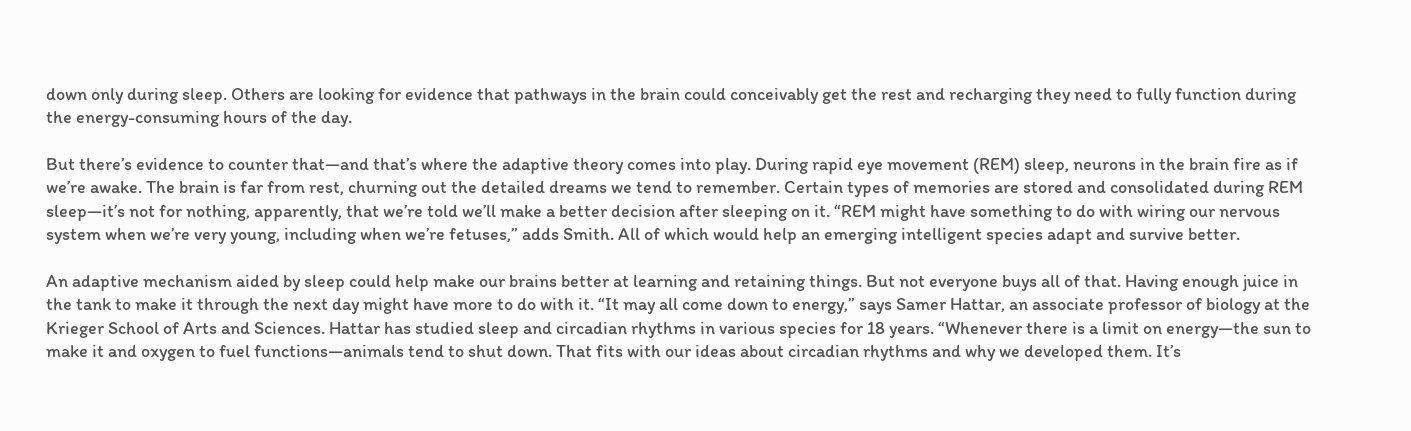down only during sleep. Others are looking for evidence that pathways in the brain could conceivably get the rest and recharging they need to fully function during the energy-consuming hours of the day.

But there’s evidence to counter that—and that’s where the adaptive theory comes into play. During rapid eye movement (REM) sleep, neurons in the brain fire as if we’re awake. The brain is far from rest, churning out the detailed dreams we tend to remember. Certain types of memories are stored and consolidated during REM sleep—it’s not for nothing, apparently, that we’re told we’ll make a better decision after sleeping on it. “REM might have something to do with wiring our nervous system when we’re very young, including when we’re fetuses,” adds Smith. All of which would help an emerging intelligent species adapt and survive better.

An adaptive mechanism aided by sleep could help make our brains better at learning and retaining things. But not everyone buys all of that. Having enough juice in the tank to make it through the next day might have more to do with it. “It may all come down to energy,” says Samer Hattar, an associate professor of biology at the Krieger School of Arts and Sciences. Hattar has studied sleep and circadian rhythms in various species for 18 years. “Whenever there is a limit on energy—the sun to make it and oxygen to fuel functions—animals tend to shut down. That fits with our ideas about circadian rhythms and why we developed them. It’s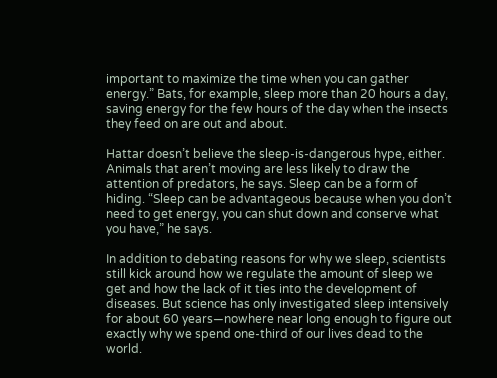important to maximize the time when you can gather energy.” Bats, for example, sleep more than 20 hours a day, saving energy for the few hours of the day when the insects they feed on are out and about.

Hattar doesn’t believe the sleep-is-dangerous hype, either. Animals that aren’t moving are less likely to draw the attention of predators, he says. Sleep can be a form of hiding. “Sleep can be advantageous because when you don’t need to get energy, you can shut down and conserve what you have,” he says.

In addition to debating reasons for why we sleep, scientists still kick around how we regulate the amount of sleep we get and how the lack of it ties into the development of diseases. But science has only investigated sleep intensively for about 60 years—nowhere near long enough to figure out exactly why we spend one-third of our lives dead to the world.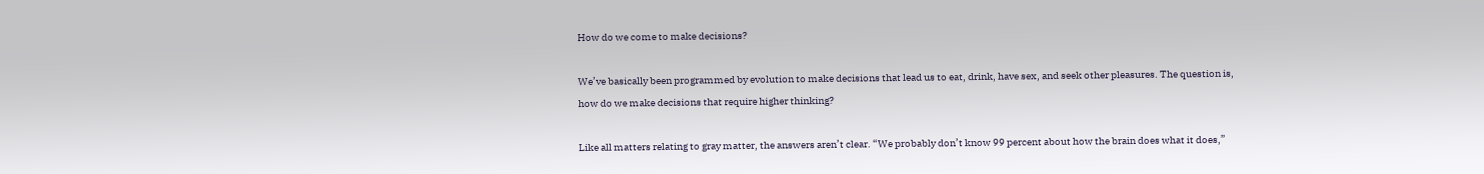How do we come to make decisions?

We’ve basically been programmed by evolution to make decisions that lead us to eat, drink, have sex, and seek other pleasures. The question is, how do we make decisions that require higher thinking?

Like all matters relating to gray matter, the answers aren’t clear. “We probably don’t know 99 percent about how the brain does what it does,”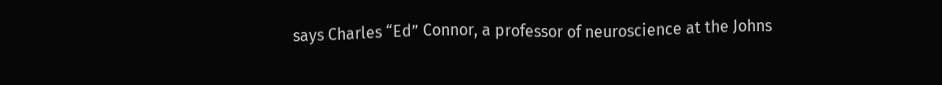says Charles “Ed” Connor, a professor of neuroscience at the Johns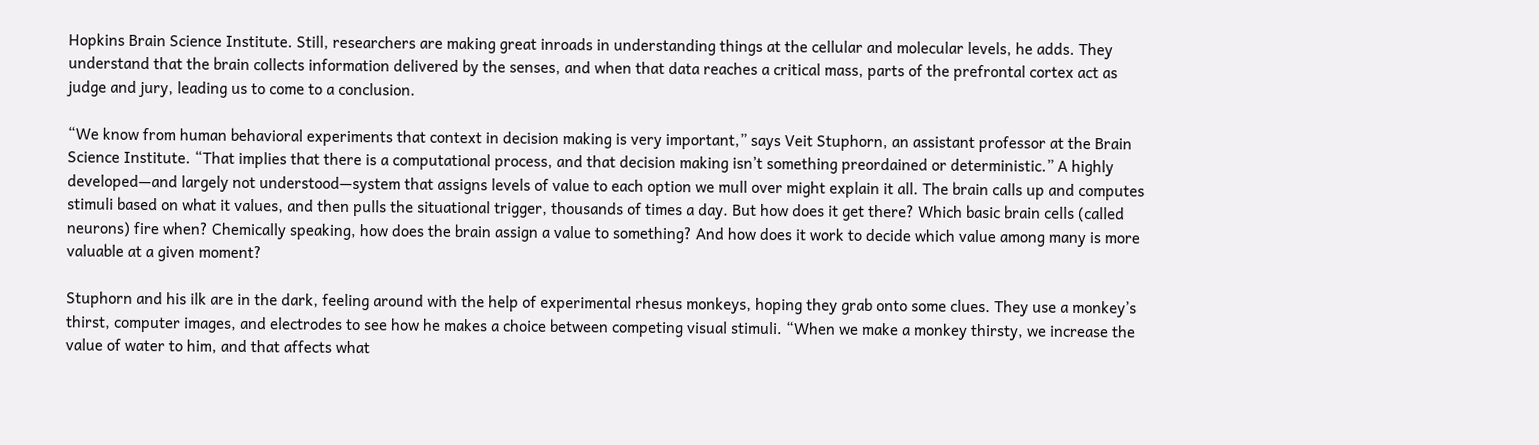Hopkins Brain Science Institute. Still, researchers are making great inroads in understanding things at the cellular and molecular levels, he adds. They understand that the brain collects information delivered by the senses, and when that data reaches a critical mass, parts of the prefrontal cortex act as judge and jury, leading us to come to a conclusion.

“We know from human behavioral experiments that context in decision making is very important,” says Veit Stuphorn, an assistant professor at the Brain Science Institute. “That implies that there is a computational process, and that decision making isn’t something preordained or deterministic.” A highly developed—and largely not understood—system that assigns levels of value to each option we mull over might explain it all. The brain calls up and computes stimuli based on what it values, and then pulls the situational trigger, thousands of times a day. But how does it get there? Which basic brain cells (called neurons) fire when? Chemically speaking, how does the brain assign a value to something? And how does it work to decide which value among many is more valuable at a given moment?

Stuphorn and his ilk are in the dark, feeling around with the help of experimental rhesus monkeys, hoping they grab onto some clues. They use a monkey’s thirst, computer images, and electrodes to see how he makes a choice between competing visual stimuli. “When we make a monkey thirsty, we increase the value of water to him, and that affects what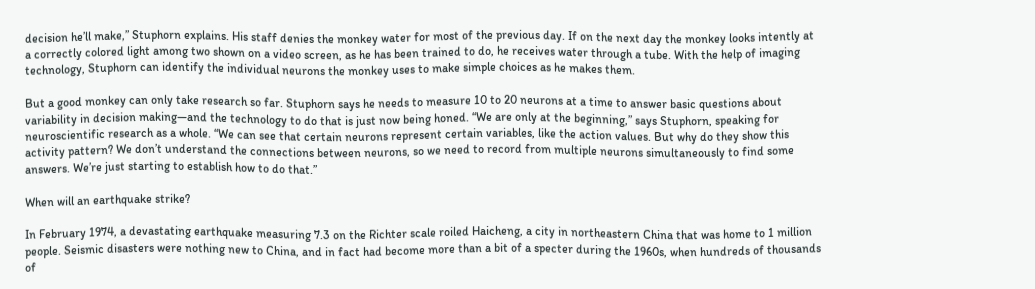decision he’ll make,” Stuphorn explains. His staff denies the monkey water for most of the previous day. If on the next day the monkey looks intently at a correctly colored light among two shown on a video screen, as he has been trained to do, he receives water through a tube. With the help of imaging technology, Stuphorn can identify the individual neurons the monkey uses to make simple choices as he makes them.

But a good monkey can only take research so far. Stuphorn says he needs to measure 10 to 20 neurons at a time to answer basic questions about variability in decision making—and the technology to do that is just now being honed. “We are only at the beginning,” says Stuphorn, speaking for neuroscientific research as a whole. “We can see that certain neurons represent certain variables, like the action values. But why do they show this activity pattern? We don’t understand the connections between neurons, so we need to record from multiple neurons simultaneously to find some answers. We’re just starting to establish how to do that.”

When will an earthquake strike?

In February 1974, a devastating earthquake measuring 7.3 on the Richter scale roiled Haicheng, a city in northeastern China that was home to 1 million people. Seismic disasters were nothing new to China, and in fact had become more than a bit of a specter during the 1960s, when hundreds of thousands of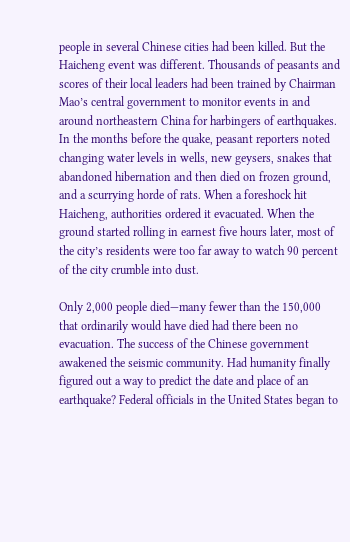people in several Chinese cities had been killed. But the Haicheng event was different. Thousands of peasants and scores of their local leaders had been trained by Chairman Mao’s central government to monitor events in and around northeastern China for harbingers of earthquakes. In the months before the quake, peasant reporters noted changing water levels in wells, new geysers, snakes that abandoned hibernation and then died on frozen ground, and a scurrying horde of rats. When a foreshock hit Haicheng, authorities ordered it evacuated. When the ground started rolling in earnest five hours later, most of the city’s residents were too far away to watch 90 percent of the city crumble into dust.

Only 2,000 people died—many fewer than the 150,000 that ordinarily would have died had there been no evacuation. The success of the Chinese government awakened the seismic community. Had humanity finally figured out a way to predict the date and place of an earthquake? Federal officials in the United States began to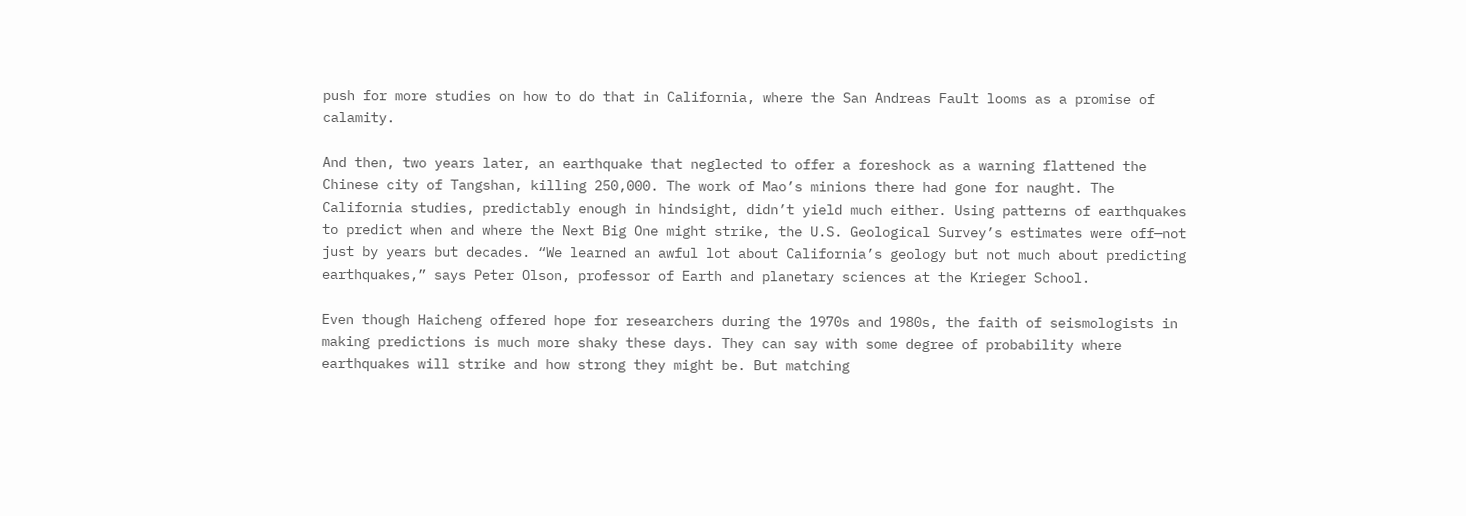push for more studies on how to do that in California, where the San Andreas Fault looms as a promise of calamity.

And then, two years later, an earthquake that neglected to offer a foreshock as a warning flattened the Chinese city of Tangshan, killing 250,000. The work of Mao’s minions there had gone for naught. The California studies, predictably enough in hindsight, didn’t yield much either. Using patterns of earthquakes to predict when and where the Next Big One might strike, the U.S. Geological Survey’s estimates were off—not just by years but decades. “We learned an awful lot about California’s geology but not much about predicting earthquakes,” says Peter Olson, professor of Earth and planetary sciences at the Krieger School.

Even though Haicheng offered hope for researchers during the 1970s and 1980s, the faith of seismologists in making predictions is much more shaky these days. They can say with some degree of probability where earthquakes will strike and how strong they might be. But matching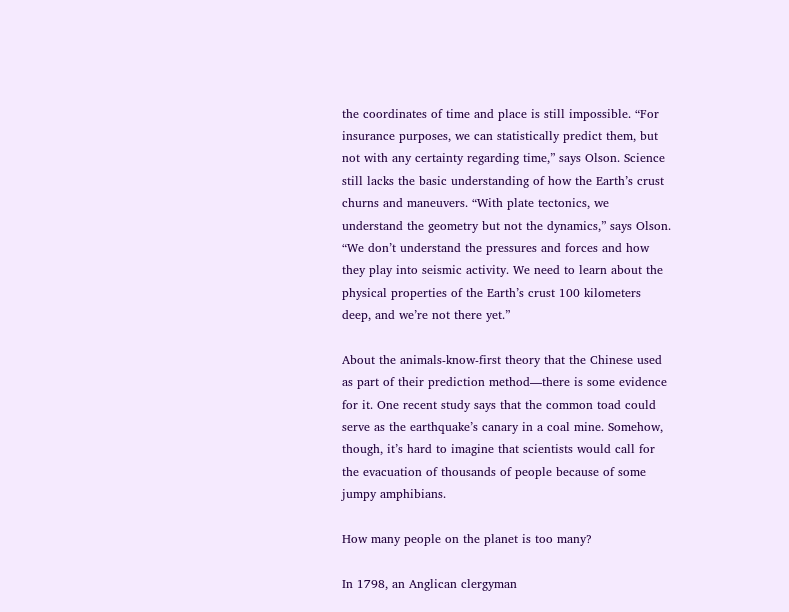the coordinates of time and place is still impossible. “For insurance purposes, we can statistically predict them, but not with any certainty regarding time,” says Olson. Science still lacks the basic understanding of how the Earth’s crust churns and maneuvers. “With plate tectonics, we understand the geometry but not the dynamics,” says Olson. “We don’t understand the pressures and forces and how they play into seismic activity. We need to learn about the physical properties of the Earth’s crust 100 kilometers deep, and we’re not there yet.”

About the animals-know-first theory that the Chinese used as part of their prediction method—there is some evidence for it. One recent study says that the common toad could serve as the earthquake’s canary in a coal mine. Somehow, though, it’s hard to imagine that scientists would call for the evacuation of thousands of people because of some jumpy amphibians.

How many people on the planet is too many?

In 1798, an Anglican clergyman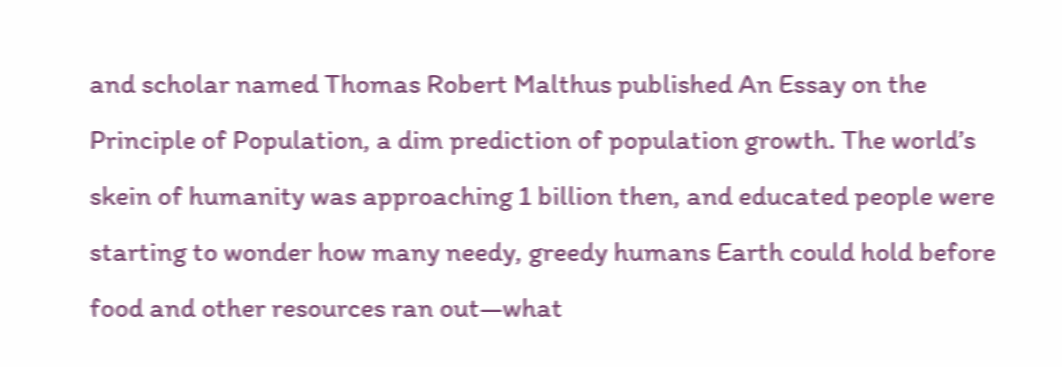and scholar named Thomas Robert Malthus published An Essay on the Principle of Population, a dim prediction of population growth. The world’s skein of humanity was approaching 1 billion then, and educated people were starting to wonder how many needy, greedy humans Earth could hold before food and other resources ran out—what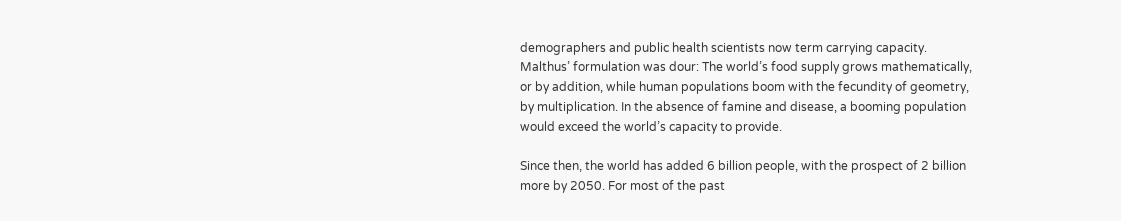demographers and public health scientists now term carrying capacity. Malthus’ formulation was dour: The world’s food supply grows mathematically, or by addition, while human populations boom with the fecundity of geometry, by multiplication. In the absence of famine and disease, a booming population would exceed the world’s capacity to provide.

Since then, the world has added 6 billion people, with the prospect of 2 billion more by 2050. For most of the past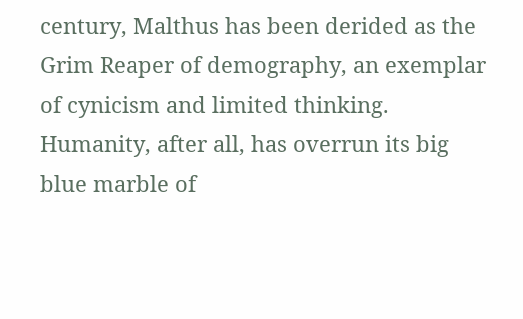century, Malthus has been derided as the Grim Reaper of demography, an exemplar of cynicism and limited thinking. Humanity, after all, has overrun its big blue marble of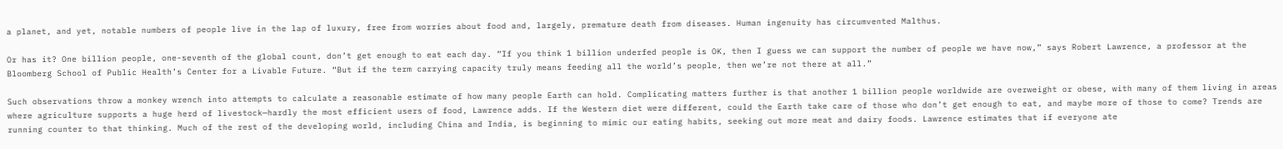a planet, and yet, notable numbers of people live in the lap of luxury, free from worries about food and, largely, premature death from diseases. Human ingenuity has circumvented Malthus.

Or has it? One billion people, one-seventh of the global count, don’t get enough to eat each day. “If you think 1 billion underfed people is OK, then I guess we can support the number of people we have now,” says Robert Lawrence, a professor at the Bloomberg School of Public Health’s Center for a Livable Future. “But if the term carrying capacity truly means feeding all the world’s people, then we’re not there at all.”

Such observations throw a monkey wrench into attempts to calculate a reasonable estimate of how many people Earth can hold. Complicating matters further is that another 1 billion people worldwide are overweight or obese, with many of them living in areas where agriculture supports a huge herd of livestock—hardly the most efficient users of food, Lawrence adds. If the Western diet were different, could the Earth take care of those who don’t get enough to eat, and maybe more of those to come? Trends are running counter to that thinking. Much of the rest of the developing world, including China and India, is beginning to mimic our eating habits, seeking out more meat and dairy foods. Lawrence estimates that if everyone ate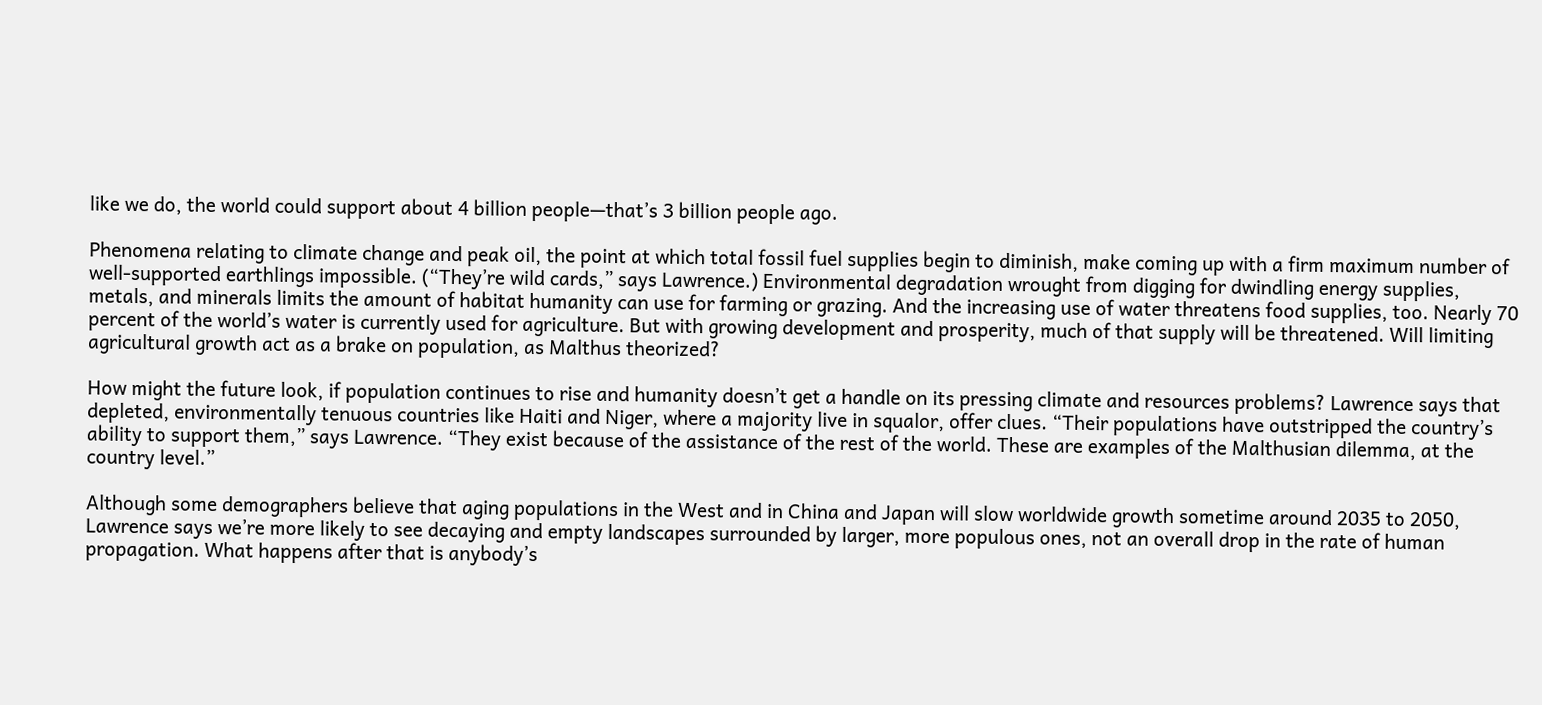like we do, the world could support about 4 billion people—that’s 3 billion people ago.

Phenomena relating to climate change and peak oil, the point at which total fossil fuel supplies begin to diminish, make coming up with a firm maximum number of well-supported earthlings impossible. (“They’re wild cards,” says Lawrence.) Environmental degradation wrought from digging for dwindling energy supplies, metals, and minerals limits the amount of habitat humanity can use for farming or grazing. And the increasing use of water threatens food supplies, too. Nearly 70 percent of the world’s water is currently used for agriculture. But with growing development and prosperity, much of that supply will be threatened. Will limiting agricultural growth act as a brake on population, as Malthus theorized?

How might the future look, if population continues to rise and humanity doesn’t get a handle on its pressing climate and resources problems? Lawrence says that depleted, environmentally tenuous countries like Haiti and Niger, where a majority live in squalor, offer clues. “Their populations have outstripped the country’s ability to support them,” says Lawrence. “They exist because of the assistance of the rest of the world. These are examples of the Malthusian dilemma, at the country level.”

Although some demographers believe that aging populations in the West and in China and Japan will slow worldwide growth sometime around 2035 to 2050, Lawrence says we’re more likely to see decaying and empty landscapes surrounded by larger, more populous ones, not an overall drop in the rate of human propagation. What happens after that is anybody’s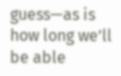guess—as is how long we’ll be able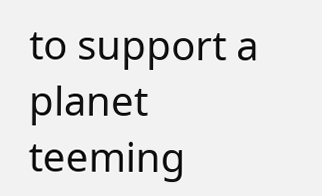to support a planet teeming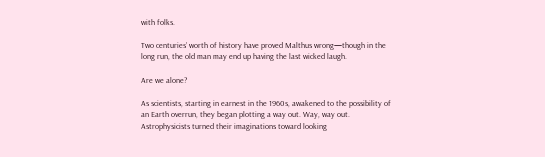with folks.

Two centuries’ worth of history have proved Malthus wrong—though in the long run, the old man may end up having the last wicked laugh.

Are we alone?

As scientists, starting in earnest in the 1960s, awakened to the possibility of an Earth overrun, they began plotting a way out. Way, way out. Astrophysicists turned their imaginations toward looking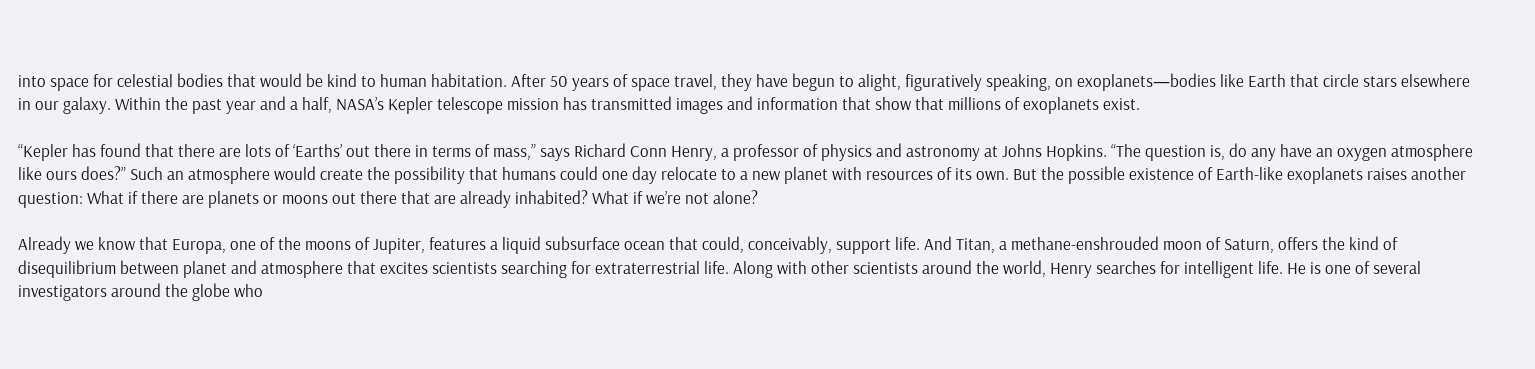into space for celestial bodies that would be kind to human habitation. After 50 years of space travel, they have begun to alight, figuratively speaking, on exoplanets—bodies like Earth that circle stars elsewhere in our galaxy. Within the past year and a half, NASA’s Kepler telescope mission has transmitted images and information that show that millions of exoplanets exist.

“Kepler has found that there are lots of ‘Earths’ out there in terms of mass,” says Richard Conn Henry, a professor of physics and astronomy at Johns Hopkins. “The question is, do any have an oxygen atmosphere like ours does?” Such an atmosphere would create the possibility that humans could one day relocate to a new planet with resources of its own. But the possible existence of Earth-like exoplanets raises another question: What if there are planets or moons out there that are already inhabited? What if we’re not alone?

Already we know that Europa, one of the moons of Jupiter, features a liquid subsurface ocean that could, conceivably, support life. And Titan, a methane-enshrouded moon of Saturn, offers the kind of disequilibrium between planet and atmosphere that excites scientists searching for extraterrestrial life. Along with other scientists around the world, Henry searches for intelligent life. He is one of several investigators around the globe who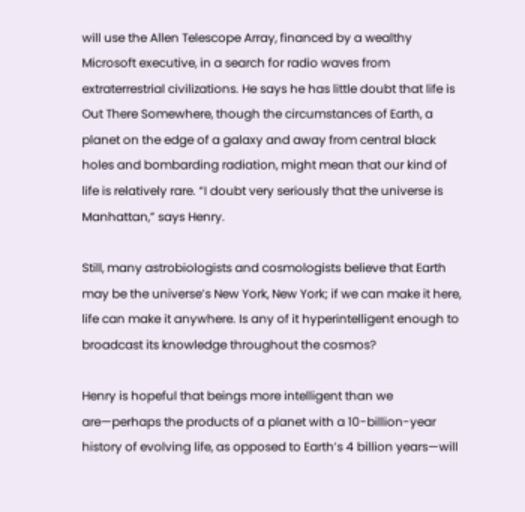will use the Allen Telescope Array, financed by a wealthy Microsoft executive, in a search for radio waves from extraterrestrial civilizations. He says he has little doubt that life is Out There Somewhere, though the circumstances of Earth, a planet on the edge of a galaxy and away from central black holes and bombarding radiation, might mean that our kind of life is relatively rare. “I doubt very seriously that the universe is Manhattan,” says Henry.

Still, many astrobiologists and cosmologists believe that Earth may be the universe’s New York, New York; if we can make it here, life can make it anywhere. Is any of it hyperintelligent enough to broadcast its knowledge throughout the cosmos?

Henry is hopeful that beings more intelligent than we are—perhaps the products of a planet with a 10-billion-year history of evolving life, as opposed to Earth’s 4 billion years—will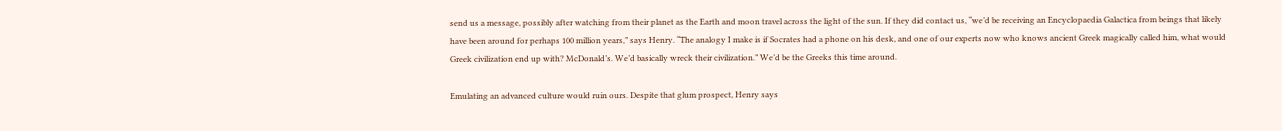send us a message, possibly after watching from their planet as the Earth and moon travel across the light of the sun. If they did contact us, “we’d be receiving an Encyclopaedia Galactica from beings that likely have been around for perhaps 100 million years,” says Henry. “The analogy I make is if Socrates had a phone on his desk, and one of our experts now who knows ancient Greek magically called him, what would Greek civilization end up with? McDonald’s. We’d basically wreck their civilization.” We’d be the Greeks this time around.

Emulating an advanced culture would ruin ours. Despite that glum prospect, Henry says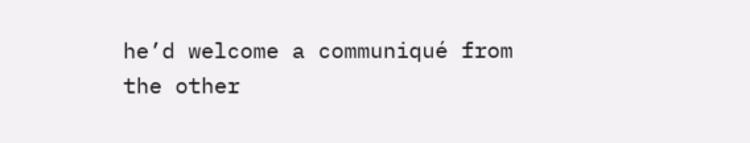he’d welcome a communiqué from the other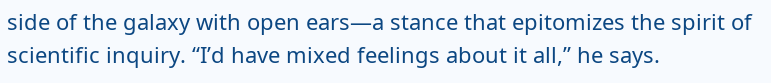side of the galaxy with open ears—a stance that epitomizes the spirit of scientific inquiry. “I’d have mixed feelings about it all,” he says.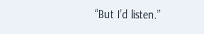“But I’d listen.”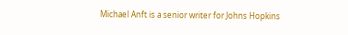Michael Anft is a senior writer for Johns Hopkins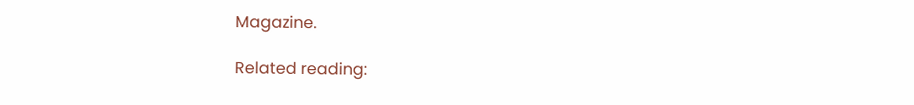Magazine.

Related reading: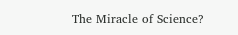The Miracle of Science?